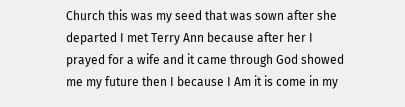Church this was my seed that was sown after she departed I met Terry Ann because after her I prayed for a wife and it came through God showed me my future then I because I Am it is come in my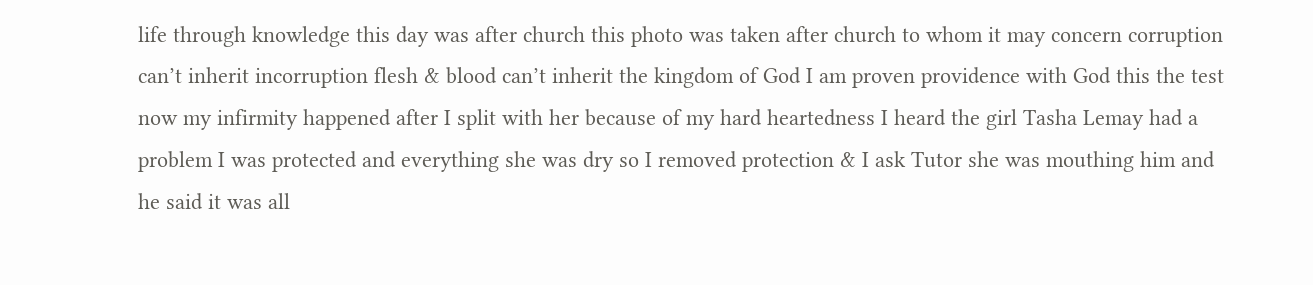life through knowledge this day was after church this photo was taken after church to whom it may concern corruption can’t inherit incorruption flesh & blood can’t inherit the kingdom of God I am proven providence with God this the test now my infirmity happened after I split with her because of my hard heartedness I heard the girl Tasha Lemay had a problem I was protected and everything she was dry so I removed protection & I ask Tutor she was mouthing him and he said it was all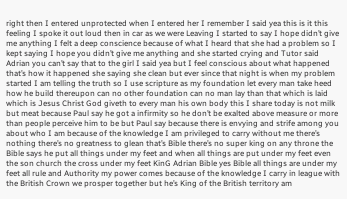right then I entered unprotected when I entered her I remember I said yea this is it this feeling I spoke it out loud then in car as we were Leaving I started to say I hope didn’t give me anything I felt a deep conscience because of what I heard that she had a problem so I kept saying I hope you didn’t give me anything and she started crying and Tutor said Adrian you can’t say that to the girl I said yea but I feel conscious about what happened that’s how it happened she saying she clean but ever since that night is when my problem started I am telling the truth so I use scripture as my foundation let every man take heed how he build thereupon can no other foundation can no man lay than that which is laid which is Jesus Christ God giveth to every man his own body this I share today is not milk but meat because Paul say he got a infirmity so he don’t be exalted above measure or more than people perceive him to be but Paul say because there is envying and strife among you about who I am because of the knowledge I am privileged to carry without me there’s nothing there’s no greatness to glean that’s Bible there’s no super king on any throne the Bible says he put all things under my feet and when all things are put under my feet even the son church the cross under my feet KinG Adrian Bible yes Bible all things are under my feet all rule and Authority my power comes because of the knowledge I carry in league with the British Crown we prosper together but he’s King of the British territory am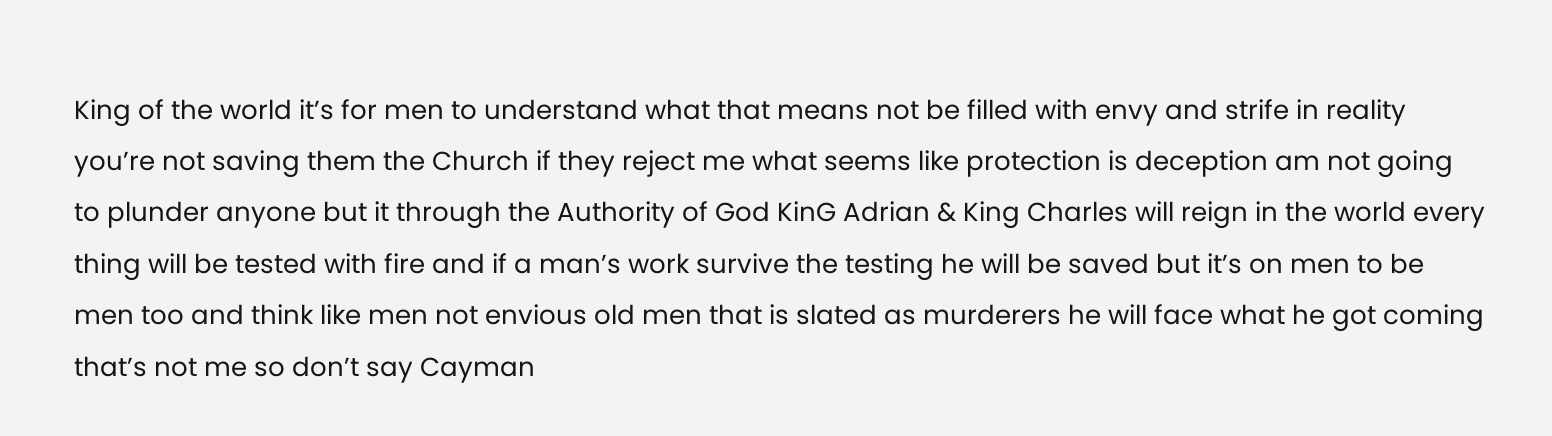King of the world it’s for men to understand what that means not be filled with envy and strife in reality you’re not saving them the Church if they reject me what seems like protection is deception am not going to plunder anyone but it through the Authority of God KinG Adrian & King Charles will reign in the world every thing will be tested with fire and if a man’s work survive the testing he will be saved but it’s on men to be men too and think like men not envious old men that is slated as murderers he will face what he got coming that’s not me so don’t say Cayman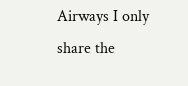Airways I only share the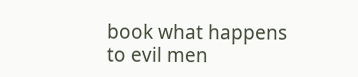book what happens to evil men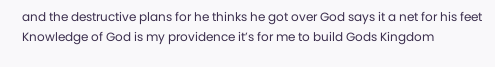and the destructive plans for he thinks he got over God says it a net for his feet Knowledge of God is my providence it’s for me to build Gods Kingdom